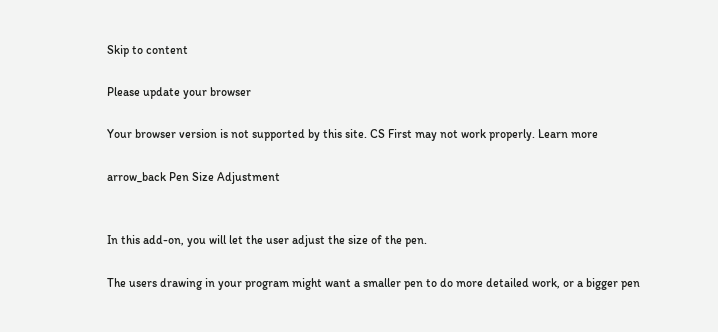Skip to content

Please update your browser

Your browser version is not supported by this site. CS First may not work properly. Learn more

arrow_back Pen Size Adjustment


In this add-on, you will let the user adjust the size of the pen.

The users drawing in your program might want a smaller pen to do more detailed work, or a bigger pen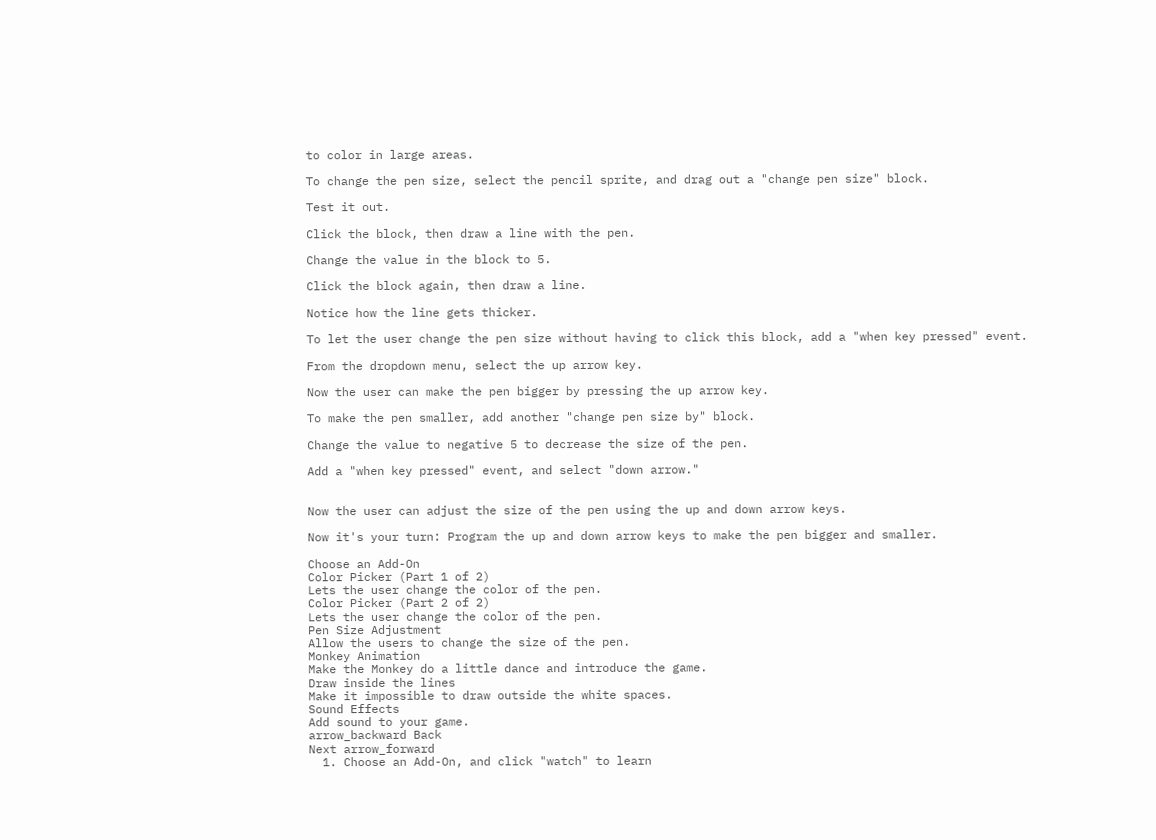to color in large areas.

To change the pen size, select the pencil sprite, and drag out a "change pen size" block.

Test it out.

Click the block, then draw a line with the pen.

Change the value in the block to 5.

Click the block again, then draw a line.

Notice how the line gets thicker.

To let the user change the pen size without having to click this block, add a "when key pressed" event.

From the dropdown menu, select the up arrow key.

Now the user can make the pen bigger by pressing the up arrow key.

To make the pen smaller, add another "change pen size by" block.

Change the value to negative 5 to decrease the size of the pen.

Add a "when key pressed" event, and select "down arrow."


Now the user can adjust the size of the pen using the up and down arrow keys.

Now it's your turn: Program the up and down arrow keys to make the pen bigger and smaller.

Choose an Add-On
Color Picker (Part 1 of 2)
Lets the user change the color of the pen.
Color Picker (Part 2 of 2)
Lets the user change the color of the pen.
Pen Size Adjustment
Allow the users to change the size of the pen.
Monkey Animation
Make the Monkey do a little dance and introduce the game.
Draw inside the lines
Make it impossible to draw outside the white spaces.
Sound Effects
Add sound to your game.
arrow_backward Back
Next arrow_forward
  1. Choose an Add-On, and click "watch" to learn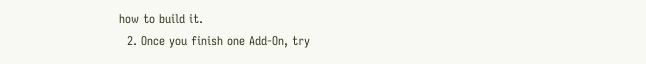how to build it.
  2. Once you finish one Add-On, try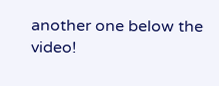another one below the video!